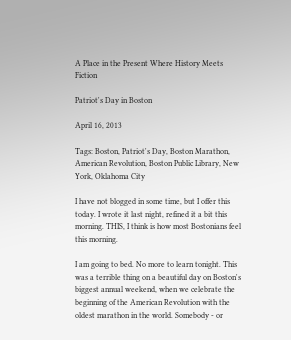A Place in the Present Where History Meets Fiction

Patriot's Day in Boston

April 16, 2013

Tags: Boston, Patriot's Day, Boston Marathon, American Revolution, Boston Public Library, New York, Oklahoma City

I have not blogged in some time, but I offer this today. I wrote it last night, refined it a bit this morning. THIS, I think is how most Bostonians feel this morning.

I am going to bed. No more to learn tonight. This was a terrible thing on a beautiful day on Boston's biggest annual weekend, when we celebrate the beginning of the American Revolution with the oldest marathon in the world. Somebody - or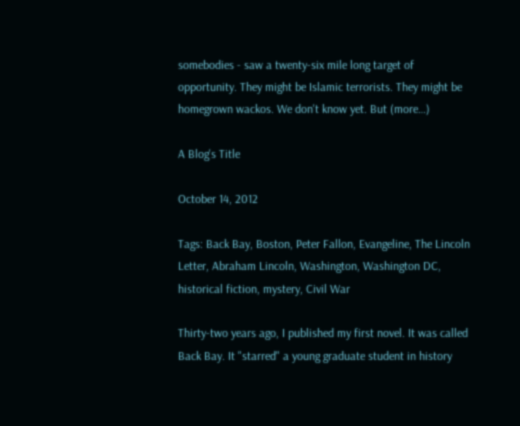somebodies - saw a twenty-six mile long target of opportunity. They might be Islamic terrorists. They might be homegrown wackos. We don't know yet. But (more…)

A Blog's Title

October 14, 2012

Tags: Back Bay, Boston, Peter Fallon, Evangeline, The Lincoln Letter, Abraham Lincoln, Washington, Washington DC, historical fiction, mystery, Civil War

Thirty-two years ago, I published my first novel. It was called Back Bay. It "starred" a young graduate student in history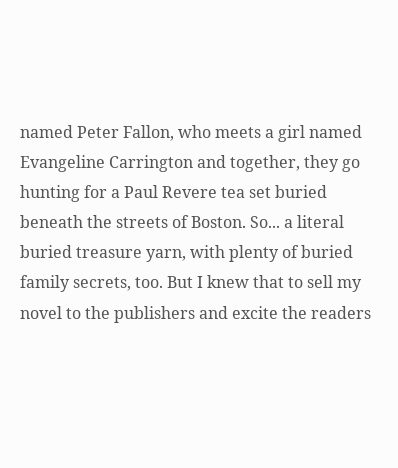named Peter Fallon, who meets a girl named Evangeline Carrington and together, they go hunting for a Paul Revere tea set buried beneath the streets of Boston. So... a literal buried treasure yarn, with plenty of buried family secrets, too. But I knew that to sell my novel to the publishers and excite the readers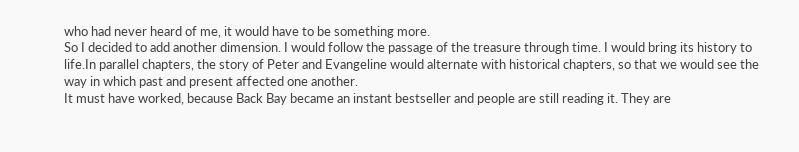who had never heard of me, it would have to be something more.
So I decided to add another dimension. I would follow the passage of the treasure through time. I would bring its history to life.In parallel chapters, the story of Peter and Evangeline would alternate with historical chapters, so that we would see the way in which past and present affected one another.
It must have worked, because Back Bay became an instant bestseller and people are still reading it. They are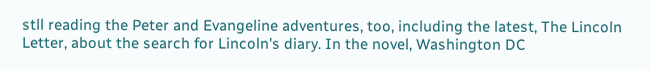stll reading the Peter and Evangeline adventures, too, including the latest, The Lincoln Letter, about the search for Lincoln's diary. In the novel, Washington DC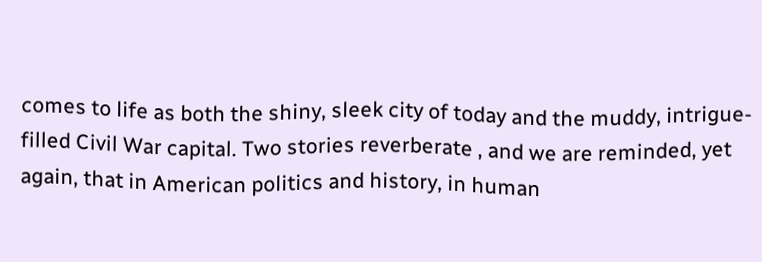comes to life as both the shiny, sleek city of today and the muddy, intrigue-filled Civil War capital. Two stories reverberate , and we are reminded, yet again, that in American politics and history, in human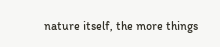nature itself, the more things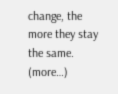change, the more they stay the same. (more…)